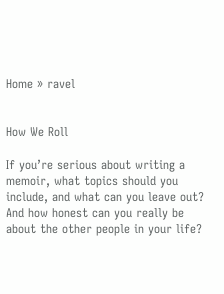Home » ravel


How We Roll

If you’re serious about writing a memoir, what topics should you include, and what can you leave out? And how honest can you really be about the other people in your life?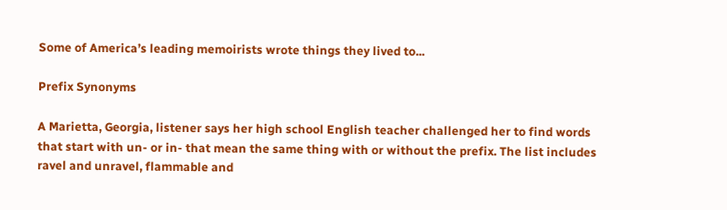Some of America’s leading memoirists wrote things they lived to...

Prefix Synonyms

A Marietta, Georgia, listener says her high school English teacher challenged her to find words that start with un- or in- that mean the same thing with or without the prefix. The list includes ravel and unravel, flammable and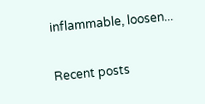inflammable, loosen...

Recent posts